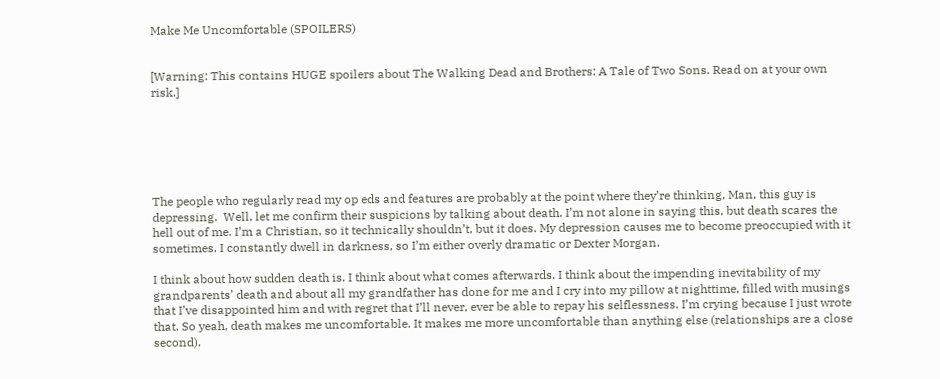Make Me Uncomfortable (SPOILERS)


[Warning: This contains HUGE spoilers about The Walking Dead and Brothers: A Tale of Two Sons. Read on at your own risk.]






The people who regularly read my op eds and features are probably at the point where they’re thinking, Man, this guy is depressing.  Well, let me confirm their suspicions by talking about death. I’m not alone in saying this, but death scares the hell out of me. I’m a Christian, so it technically shouldn’t, but it does. My depression causes me to become preoccupied with it sometimes. I constantly dwell in darkness, so I’m either overly dramatic or Dexter Morgan.

I think about how sudden death is. I think about what comes afterwards. I think about the impending inevitability of my grandparents’ death and about all my grandfather has done for me and I cry into my pillow at nighttime, filled with musings that I’ve disappointed him and with regret that I’ll never, ever be able to repay his selflessness. I’m crying because I just wrote that. So yeah, death makes me uncomfortable. It makes me more uncomfortable than anything else (relationships are a close second).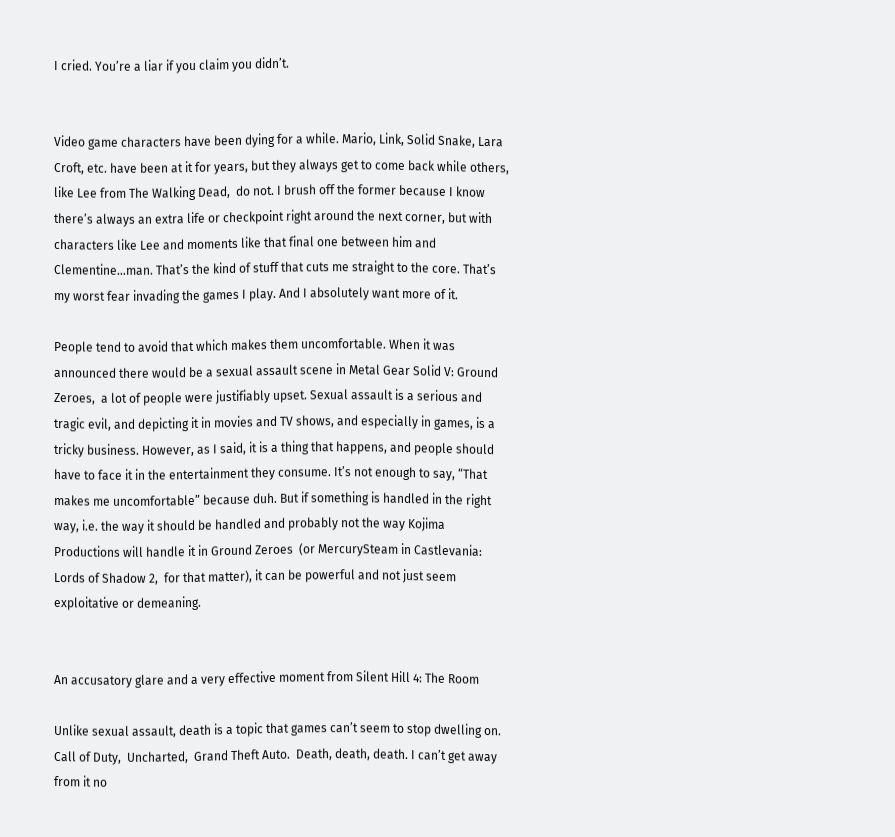I cried. You’re a liar if you claim you didn’t.


Video game characters have been dying for a while. Mario, Link, Solid Snake, Lara Croft, etc. have been at it for years, but they always get to come back while others, like Lee from The Walking Dead,  do not. I brush off the former because I know there’s always an extra life or checkpoint right around the next corner, but with characters like Lee and moments like that final one between him and Clementine…man. That’s the kind of stuff that cuts me straight to the core. That’s my worst fear invading the games I play. And I absolutely want more of it.

People tend to avoid that which makes them uncomfortable. When it was announced there would be a sexual assault scene in Metal Gear Solid V: Ground Zeroes,  a lot of people were justifiably upset. Sexual assault is a serious and tragic evil, and depicting it in movies and TV shows, and especially in games, is a tricky business. However, as I said, it is a thing that happens, and people should have to face it in the entertainment they consume. It’s not enough to say, “That makes me uncomfortable” because duh. But if something is handled in the right way, i.e. the way it should be handled and probably not the way Kojima Productions will handle it in Ground Zeroes  (or MercurySteam in Castlevania: Lords of Shadow 2,  for that matter), it can be powerful and not just seem exploitative or demeaning.


An accusatory glare and a very effective moment from Silent Hill 4: The Room

Unlike sexual assault, death is a topic that games can’t seem to stop dwelling on. Call of Duty,  Uncharted,  Grand Theft Auto.  Death, death, death. I can’t get away from it no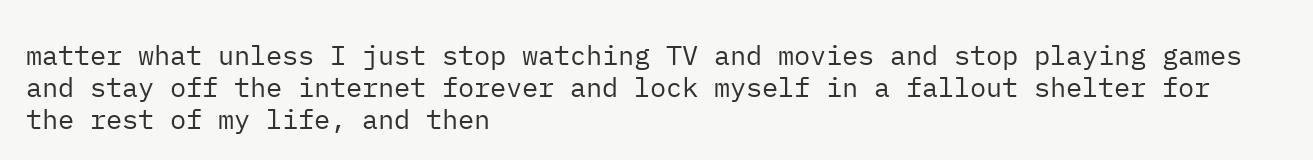matter what unless I just stop watching TV and movies and stop playing games and stay off the internet forever and lock myself in a fallout shelter for the rest of my life, and then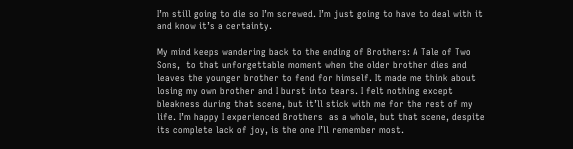I’m still going to die so I’m screwed. I’m just going to have to deal with it and know it’s a certainty.

My mind keeps wandering back to the ending of Brothers: A Tale of Two Sons,  to that unforgettable moment when the older brother dies and leaves the younger brother to fend for himself. It made me think about losing my own brother and I burst into tears. I felt nothing except bleakness during that scene, but it’ll stick with me for the rest of my life. I’m happy I experienced Brothers  as a whole, but that scene, despite its complete lack of joy, is the one I’ll remember most.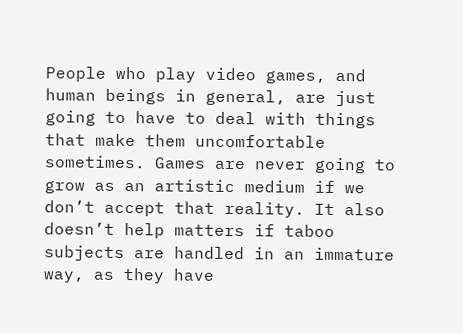People who play video games, and human beings in general, are just going to have to deal with things that make them uncomfortable sometimes. Games are never going to grow as an artistic medium if we don’t accept that reality. It also doesn’t help matters if taboo subjects are handled in an immature way, as they have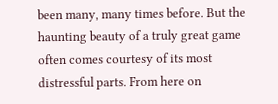been many, many times before. But the haunting beauty of a truly great game often comes courtesy of its most distressful parts. From here on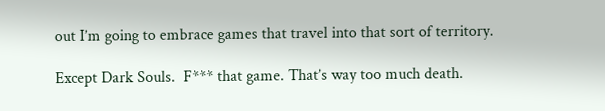out I’m going to embrace games that travel into that sort of territory.

Except Dark Souls.  F*** that game. That’s way too much death.